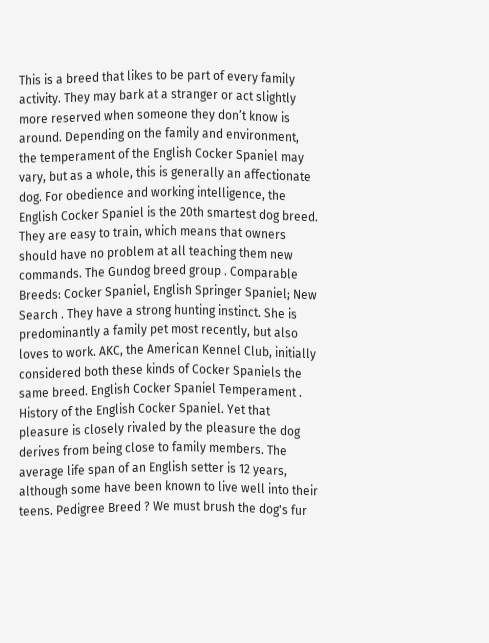This is a breed that likes to be part of every family activity. They may bark at a stranger or act slightly more reserved when someone they don’t know is around. Depending on the family and environment, the temperament of the English Cocker Spaniel may vary, but as a whole, this is generally an affectionate dog. For obedience and working intelligence, the English Cocker Spaniel is the 20th smartest dog breed. They are easy to train, which means that owners should have no problem at all teaching them new commands. The Gundog breed group . Comparable Breeds: Cocker Spaniel, English Springer Spaniel; New Search . They have a strong hunting instinct. She is predominantly a family pet most recently, but also loves to work. AKC, the American Kennel Club, initially considered both these kinds of Cocker Spaniels the same breed. English Cocker Spaniel Temperament . History of the English Cocker Spaniel. Yet that pleasure is closely rivaled by the pleasure the dog derives from being close to family members. The average life span of an English setter is 12 years, although some have been known to live well into their teens. Pedigree Breed ? We must brush the dog's fur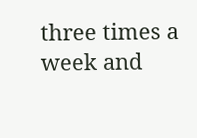three times a week and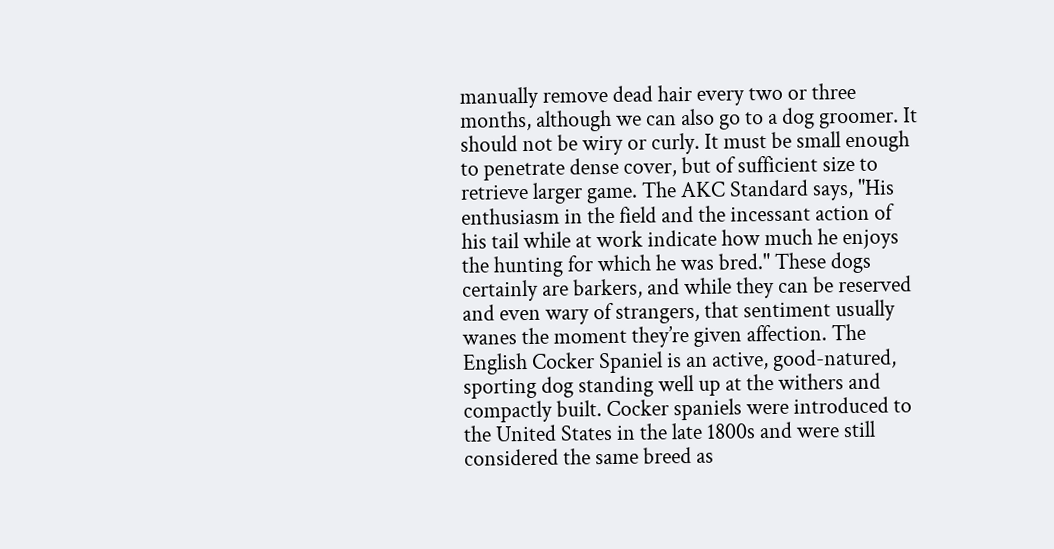manually remove dead hair every two or three months, although we can also go to a dog groomer. It should not be wiry or curly. It must be small enough to penetrate dense cover, but of sufficient size to retrieve larger game. The AKC Standard says, "His enthusiasm in the field and the incessant action of his tail while at work indicate how much he enjoys the hunting for which he was bred." These dogs certainly are barkers, and while they can be reserved and even wary of strangers, that sentiment usually wanes the moment they’re given affection. The English Cocker Spaniel is an active, good-natured, sporting dog standing well up at the withers and compactly built. Cocker spaniels were introduced to the United States in the late 1800s and were still considered the same breed as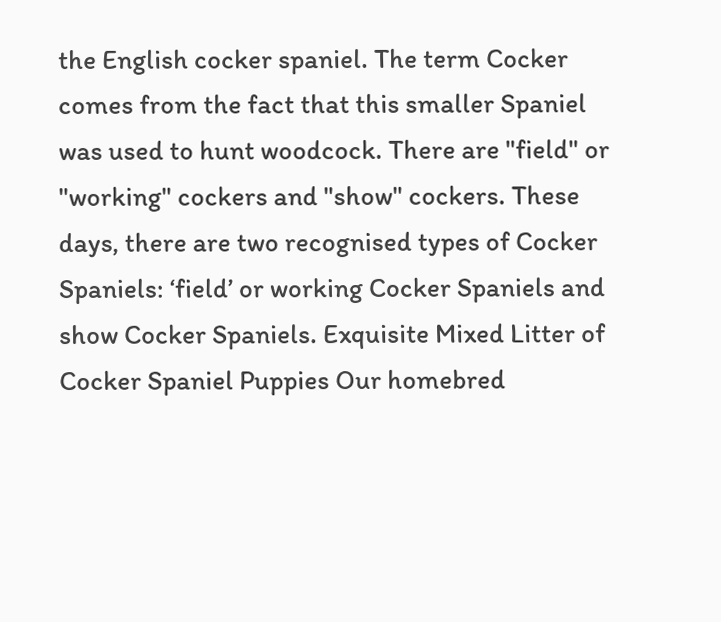the English cocker spaniel. The term Cocker comes from the fact that this smaller Spaniel was used to hunt woodcock. There are "field" or "working" cockers and "show" cockers. These days, there are two recognised types of Cocker Spaniels: ‘field’ or working Cocker Spaniels and show Cocker Spaniels. Exquisite Mixed Litter of Cocker Spaniel Puppies Our homebred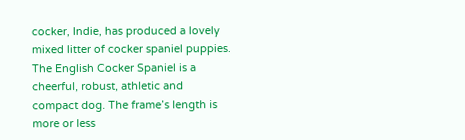cocker, Indie, has produced a lovely mixed litter of cocker spaniel puppies. The English Cocker Spaniel is a cheerful, robust, athletic and compact dog. The frame’s length is more or less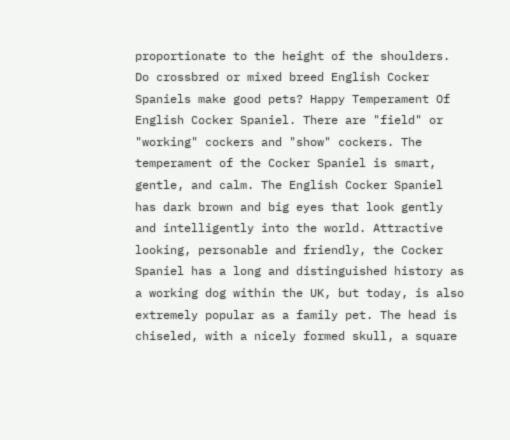proportionate to the height of the shoulders. Do crossbred or mixed breed English Cocker Spaniels make good pets? Happy Temperament Of English Cocker Spaniel. There are "field" or "working" cockers and "show" cockers. The temperament of the Cocker Spaniel is smart, gentle, and calm. The English Cocker Spaniel has dark brown and big eyes that look gently and intelligently into the world. Attractive looking, personable and friendly, the Cocker Spaniel has a long and distinguished history as a working dog within the UK, but today, is also extremely popular as a family pet. The head is chiseled, with a nicely formed skull, a square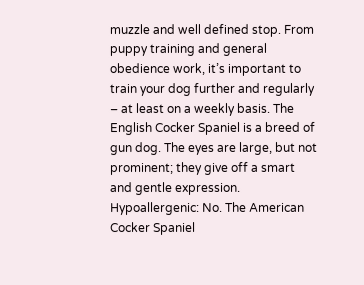muzzle and well defined stop. From puppy training and general obedience work, it’s important to train your dog further and regularly – at least on a weekly basis. The English Cocker Spaniel is a breed of gun dog. The eyes are large, but not prominent; they give off a smart and gentle expression. Hypoallergenic: No. The American Cocker Spaniel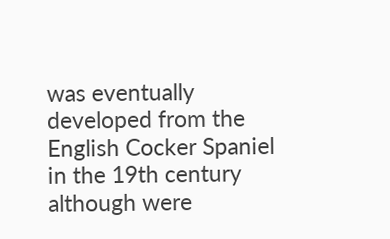was eventually developed from the English Cocker Spaniel in the 19th century although were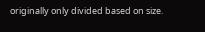originally only divided based on size.